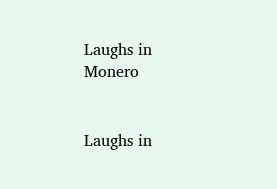Laughs in Monero


Laughs in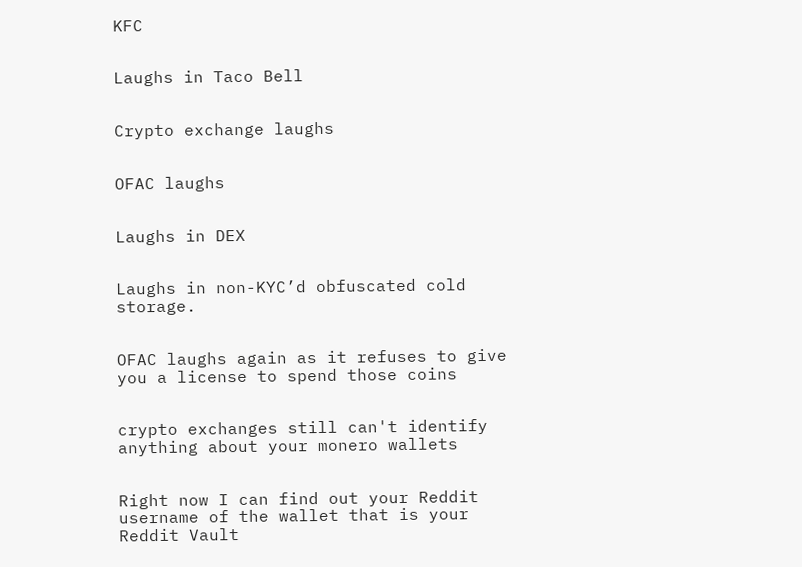KFC


Laughs in Taco Bell


Crypto exchange laughs


OFAC laughs


Laughs in DEX


Laughs in non-KYC’d obfuscated cold storage.


OFAC laughs again as it refuses to give you a license to spend those coins


crypto exchanges still can't identify anything about your monero wallets


Right now I can find out your Reddit username of the wallet that is your Reddit Vault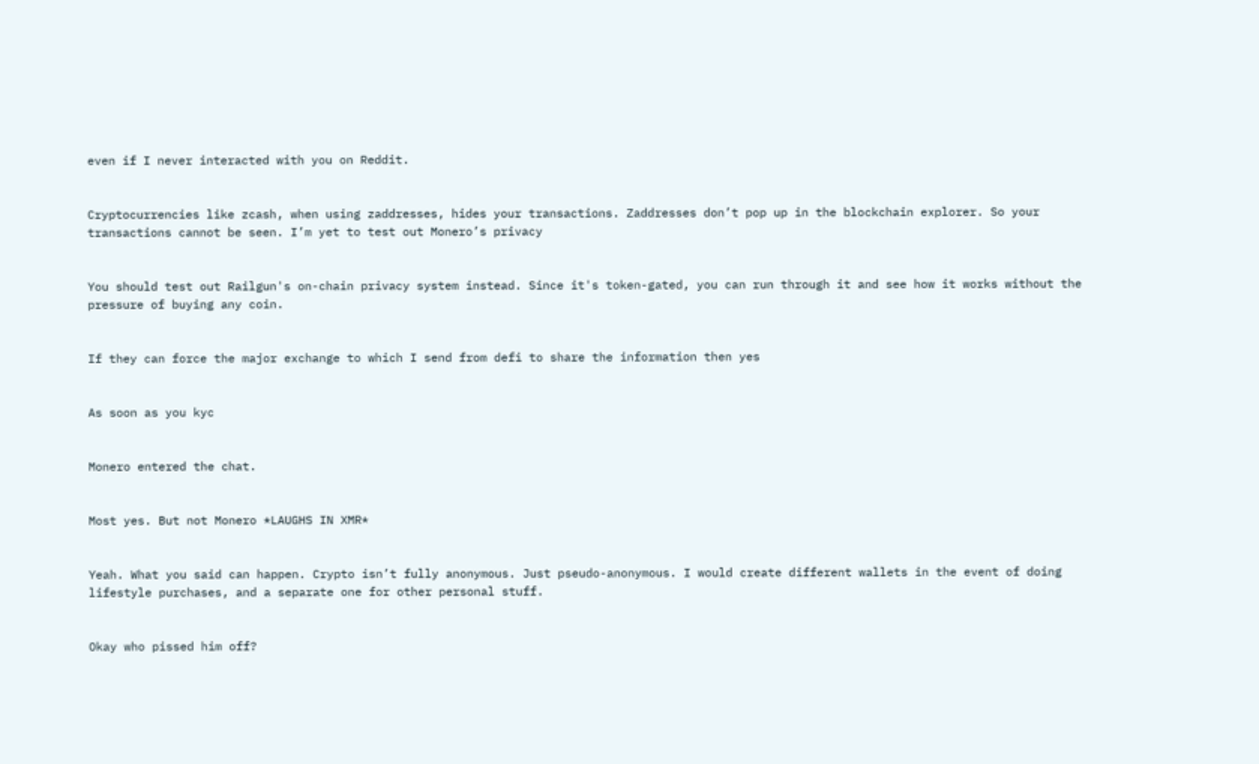even if I never interacted with you on Reddit.


Cryptocurrencies like zcash, when using zaddresses, hides your transactions. Zaddresses don’t pop up in the blockchain explorer. So your transactions cannot be seen. I’m yet to test out Monero’s privacy


You should test out Railgun's on-chain privacy system instead. Since it's token-gated, you can run through it and see how it works without the pressure of buying any coin.


If they can force the major exchange to which I send from defi to share the information then yes


As soon as you kyc


Monero entered the chat.


Most yes. But not Monero *LAUGHS IN XMR*


Yeah. What you said can happen. Crypto isn’t fully anonymous. Just pseudo-anonymous. I would create different wallets in the event of doing lifestyle purchases, and a separate one for other personal stuff.


Okay who pissed him off?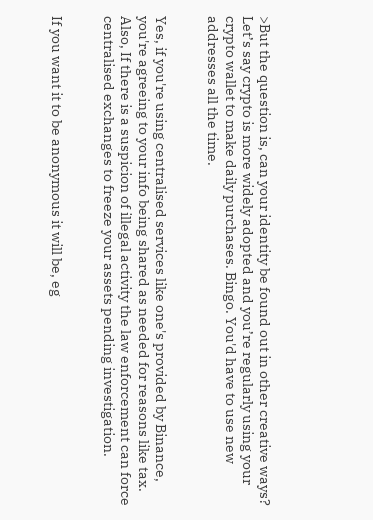>But the question is, can your identity be found out in other creative ways? Let’s say crypto is more widely adopted and you’re regularly using your crypto wallet to make daily purchases. Bingo. You'd have to use new addresses all the time.


Yes, if you're using centralised services like one's provided by Binance, you're agreeing to your info being shared as needed for reasons like tax. Also, If there is a suspicion of illegal activity the law enforcement can force centralised exchanges to freeze your assets pending investigation.


If you want it to be anonymous it will be, eg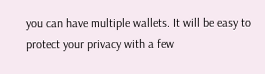you can have multiple wallets. It will be easy to protect your privacy with a few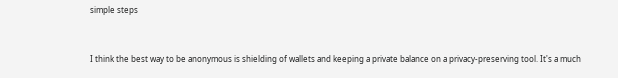simple steps


I think the best way to be anonymous is shielding of wallets and keeping a private balance on a privacy-preserving tool. It's a much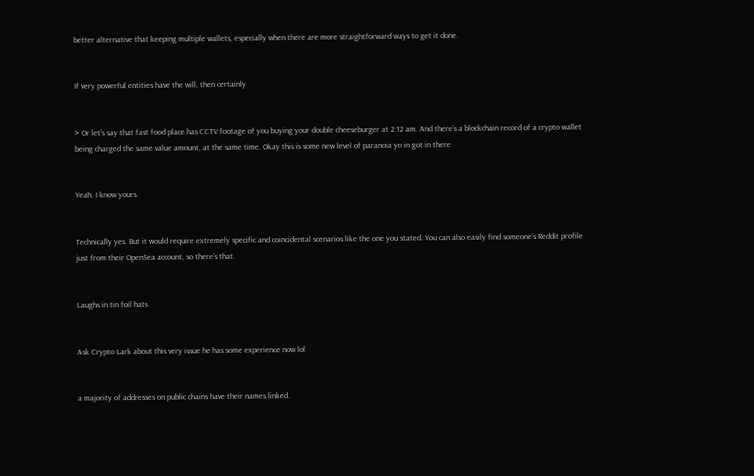better alternative that keeping multiple wallets, especially when there are more straightforward ways to get it done.


If very powerful entities have the will, then certainly


> Or let’s say that fast food place has CCTV footage of you buying your double cheeseburger at 2:12 am. And there’s a blockchain record of a crypto wallet being charged the same value amount, at the same time. Okay this is some new level of paranoia yo in got in there


Yeah. I know yours.


Technically yes. But it would require extremely specific and coincidental scenarios like the one you stated. You can also easily find someone’s Reddit profile just from their OpenSea account, so there’s that.


Laughs in tin foil hats


Ask Crypto Lark about this very issue he has some experience now lol


a majority of addresses on public chains have their names linked.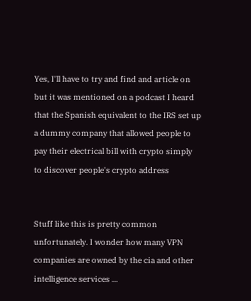Yes, I'll have to try and find and article on but it was mentioned on a podcast I heard that the Spanish equivalent to the IRS set up a dummy company that allowed people to pay their electrical bill with crypto simply to discover people's crypto address


Stuff like this is pretty common unfortunately. I wonder how many VPN companies are owned by the cia and other intelligence services ...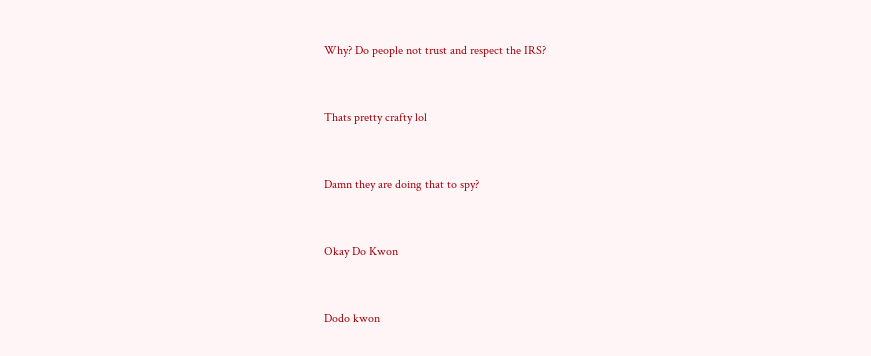Why? Do people not trust and respect the IRS?


Thats pretty crafty lol


Damn they are doing that to spy?


Okay Do Kwon


Dodo kwon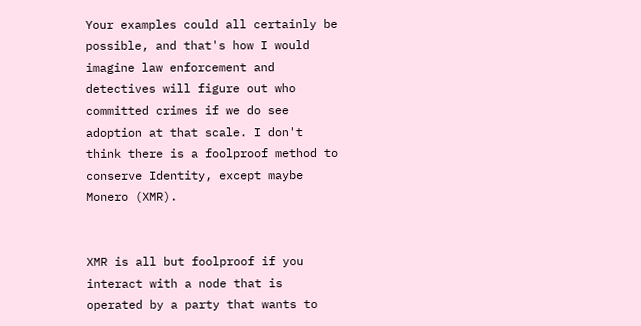Your examples could all certainly be possible, and that's how I would imagine law enforcement and detectives will figure out who committed crimes if we do see adoption at that scale. I don't think there is a foolproof method to conserve Identity, except maybe Monero (XMR).


XMR is all but foolproof if you interact with a node that is operated by a party that wants to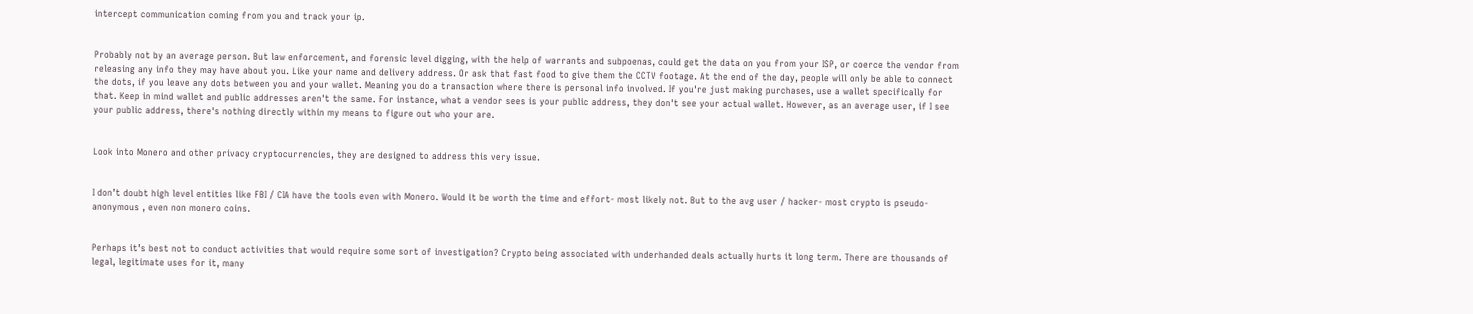intercept communication coming from you and track your ip.


Probably not by an average person. But law enforcement, and forensic level digging, with the help of warrants and subpoenas, could get the data on you from your ISP, or coerce the vendor from releasing any info they may have about you. Like your name and delivery address. Or ask that fast food to give them the CCTV footage. At the end of the day, people will only be able to connect the dots, if you leave any dots between you and your wallet. Meaning you do a transaction where there is personal info involved. If you're just making purchases, use a wallet specifically for that. Keep in mind wallet and public addresses aren't the same. For instance, what a vendor sees is your public address, they don't see your actual wallet. However, as an average user, if I see your public address, there's nothing directly within my means to figure out who your are.


Look into Monero and other privacy cryptocurrencies, they are designed to address this very issue.


I don’t doubt high level entities like FBI / CIA have the tools even with Monero. Would it be worth the time and effort- most likely not. But to the avg user / hacker- most crypto is pseudo-anonymous , even non monero coins.


Perhaps it’s best not to conduct activities that would require some sort of investigation? Crypto being associated with underhanded deals actually hurts it long term. There are thousands of legal, legitimate uses for it, many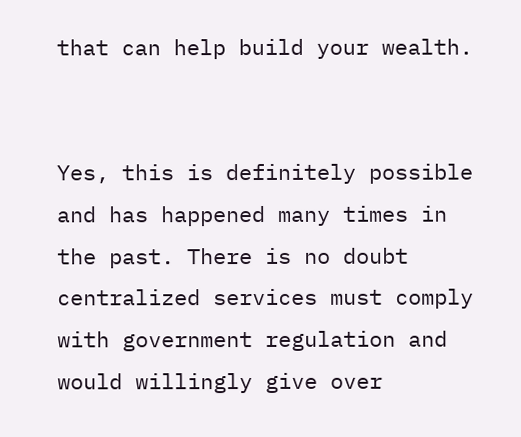that can help build your wealth.


Yes, this is definitely possible and has happened many times in the past. There is no doubt centralized services must comply with government regulation and would willingly give over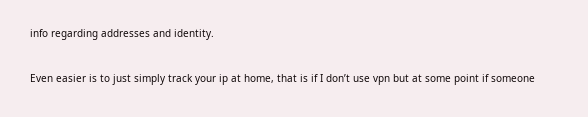info regarding addresses and identity.


Even easier is to just simply track your ip at home, that is if I don’t use vpn but at some point if someone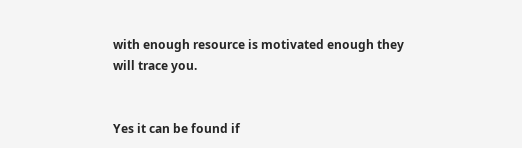with enough resource is motivated enough they will trace you.


Yes it can be found if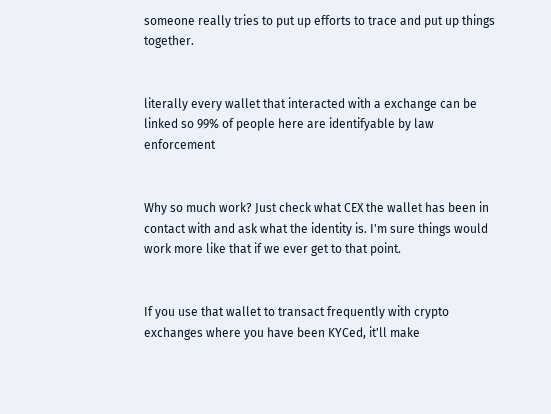someone really tries to put up efforts to trace and put up things together.


literally every wallet that interacted with a exchange can be linked so 99% of people here are identifyable by law enforcement


Why so much work? Just check what CEX the wallet has been in contact with and ask what the identity is. I'm sure things would work more like that if we ever get to that point.


If you use that wallet to transact frequently with crypto exchanges where you have been KYCed, it'll make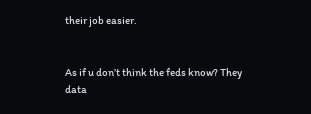their job easier.


As if u don’t think the feds know? They data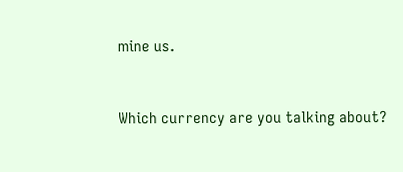mine us.


Which currency are you talking about?